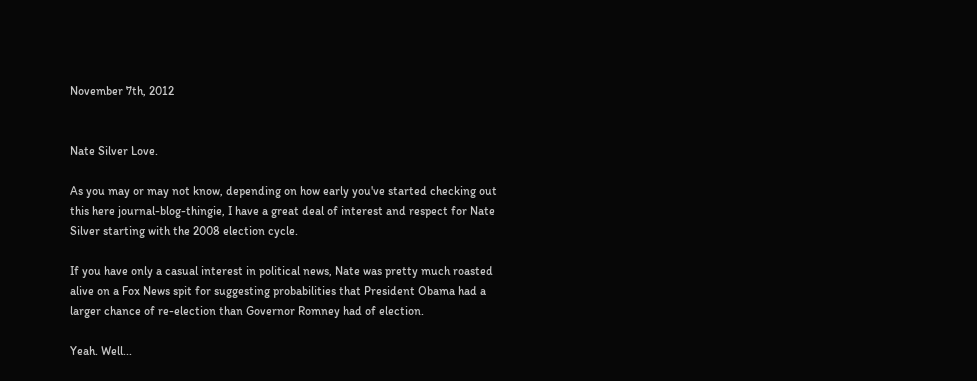November 7th, 2012


Nate Silver Love.

As you may or may not know, depending on how early you've started checking out this here journal-blog-thingie, I have a great deal of interest and respect for Nate Silver starting with the 2008 election cycle.

If you have only a casual interest in political news, Nate was pretty much roasted alive on a Fox News spit for suggesting probabilities that President Obama had a larger chance of re-election than Governor Romney had of election.

Yeah. Well...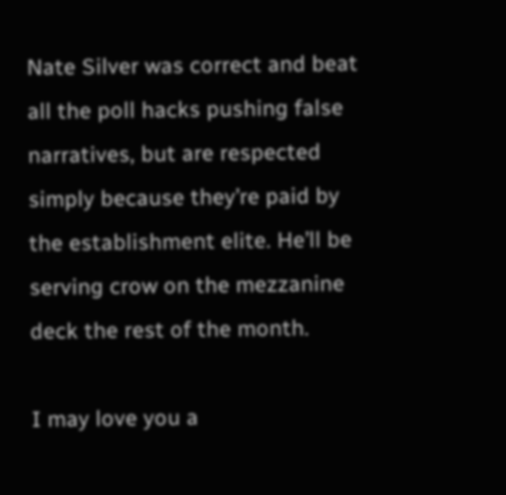Nate Silver was correct and beat all the poll hacks pushing false narratives, but are respected simply because they’re paid by the establishment elite. He’ll be serving crow on the mezzanine deck the rest of the month.

I may love you a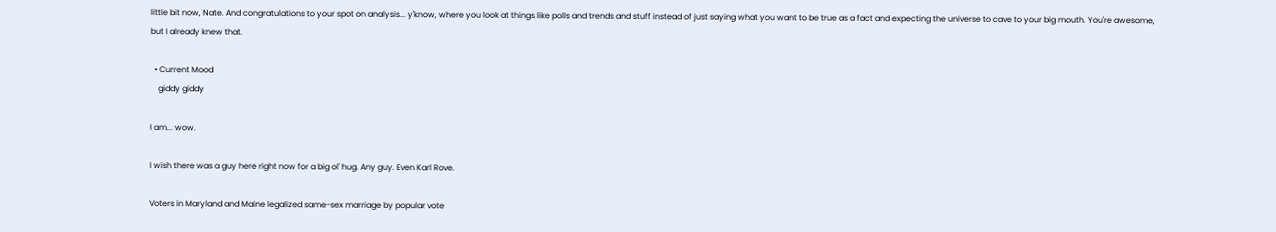little bit now, Nate. And congratulations to your spot on analysis... y'know, where you look at things like polls and trends and stuff instead of just saying what you want to be true as a fact and expecting the universe to cave to your big mouth. You're awesome, but I already knew that.

  • Current Mood
    giddy giddy

I am... wow.

I wish there was a guy here right now for a big ol' hug. Any guy. Even Karl Rove.

Voters in Maryland and Maine legalized same-sex marriage by popular vote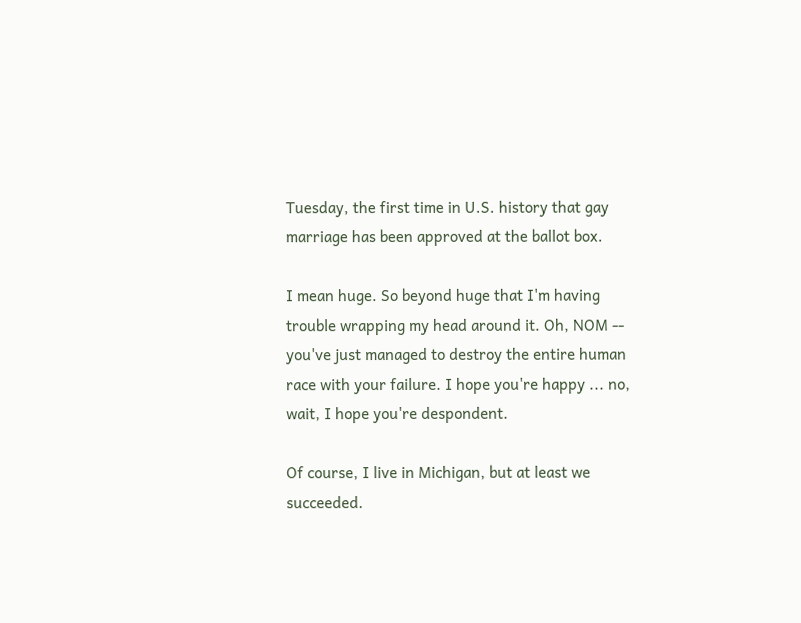Tuesday, the first time in U.S. history that gay marriage has been approved at the ballot box.

I mean huge. So beyond huge that I'm having trouble wrapping my head around it. Oh, NOM -- you've just managed to destroy the entire human race with your failure. I hope you're happy ... no, wait, I hope you're despondent.

Of course, I live in Michigan, but at least we succeeded.